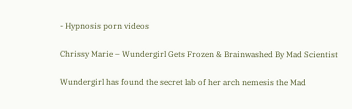- Hypnosis porn videos

Chrissy Marie – Wundergirl Gets Frozen & Brainwashed By Mad Scientist

Wundergirl has found the secret lab of her arch nemesis the Mad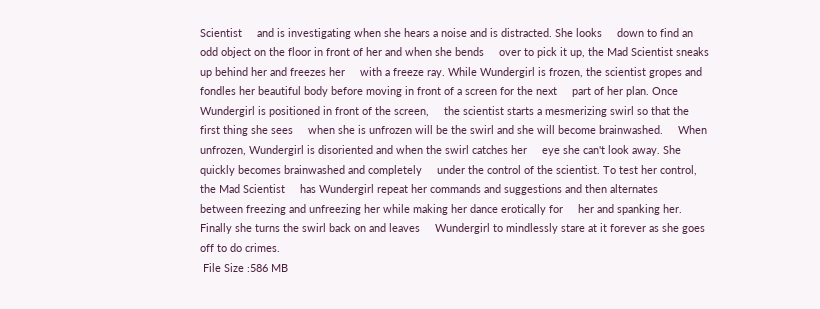Scientist     and is investigating when she hears a noise and is distracted. She looks     down to find an odd object on the floor in front of her and when she bends     over to pick it up, the Mad Scientist sneaks up behind her and freezes her     with a freeze ray. While Wundergirl is frozen, the scientist gropes and     fondles her beautiful body before moving in front of a screen for the next     part of her plan. Once Wundergirl is positioned in front of the screen,     the scientist starts a mesmerizing swirl so that the first thing she sees     when she is unfrozen will be the swirl and she will become brainwashed.     When unfrozen, Wundergirl is disoriented and when the swirl catches her     eye she can't look away. She quickly becomes brainwashed and completely     under the control of the scientist. To test her control, the Mad Scientist     has Wundergirl repeat her commands and suggestions and then alternates     between freezing and unfreezing her while making her dance erotically for     her and spanking her. Finally she turns the swirl back on and leaves     Wundergirl to mindlessly stare at it forever as she goes off to do crimes.
 File Size :586 MB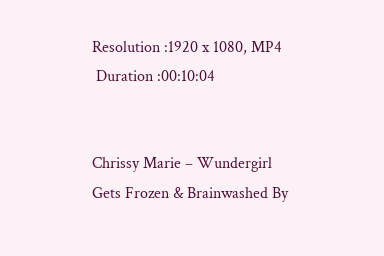Resolution :1920 x 1080, MP4
 Duration :00:10:04


Chrissy Marie – Wundergirl Gets Frozen & Brainwashed By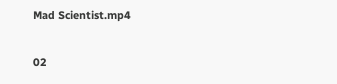Mad Scientist.mp4

02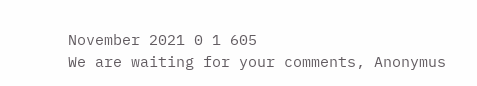November 2021 0 1 605
We are waiting for your comments, Anonymus